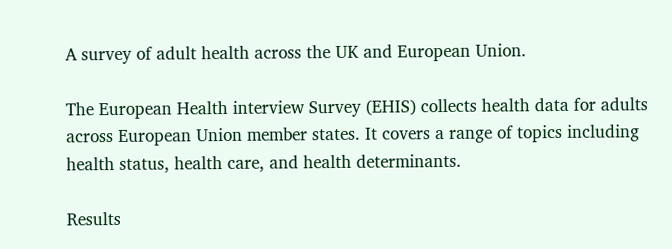A survey of adult health across the UK and European Union.

The European Health interview Survey (EHIS) collects health data for adults across European Union member states. It covers a range of topics including health status, health care, and health determinants.

Results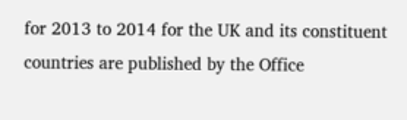for 2013 to 2014 for the UK and its constituent countries are published by the Office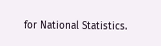for National Statistics.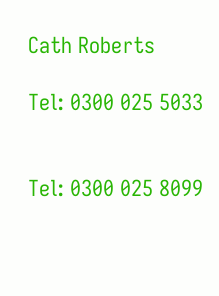Cath Roberts

Tel: 0300 025 5033


Tel: 0300 025 8099